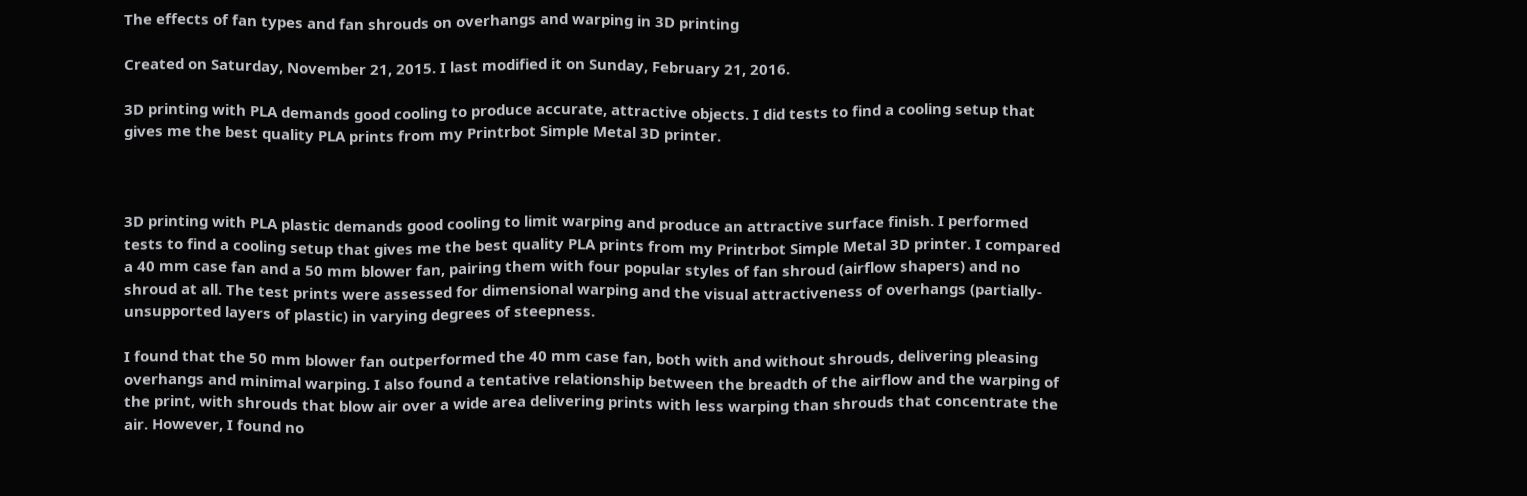The effects of fan types and fan shrouds on overhangs and warping in 3D printing

Created on Saturday, November 21, 2015. I last modified it on Sunday, February 21, 2016.

3D printing with PLA demands good cooling to produce accurate, attractive objects. I did tests to find a cooling setup that gives me the best quality PLA prints from my Printrbot Simple Metal 3D printer.



3D printing with PLA plastic demands good cooling to limit warping and produce an attractive surface finish. I performed tests to find a cooling setup that gives me the best quality PLA prints from my Printrbot Simple Metal 3D printer. I compared a 40 mm case fan and a 50 mm blower fan, pairing them with four popular styles of fan shroud (airflow shapers) and no shroud at all. The test prints were assessed for dimensional warping and the visual attractiveness of overhangs (partially-unsupported layers of plastic) in varying degrees of steepness.

I found that the 50 mm blower fan outperformed the 40 mm case fan, both with and without shrouds, delivering pleasing overhangs and minimal warping. I also found a tentative relationship between the breadth of the airflow and the warping of the print, with shrouds that blow air over a wide area delivering prints with less warping than shrouds that concentrate the air. However, I found no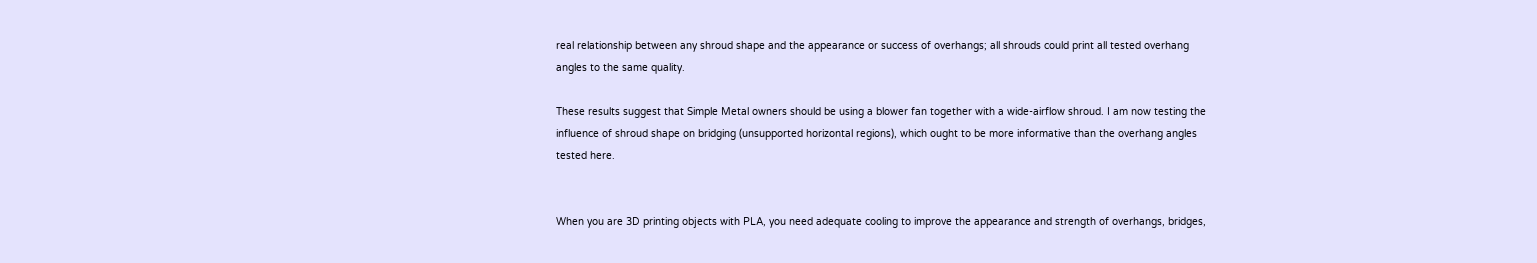real relationship between any shroud shape and the appearance or success of overhangs; all shrouds could print all tested overhang angles to the same quality.

These results suggest that Simple Metal owners should be using a blower fan together with a wide-airflow shroud. I am now testing the influence of shroud shape on bridging (unsupported horizontal regions), which ought to be more informative than the overhang angles tested here.


When you are 3D printing objects with PLA, you need adequate cooling to improve the appearance and strength of overhangs, bridges,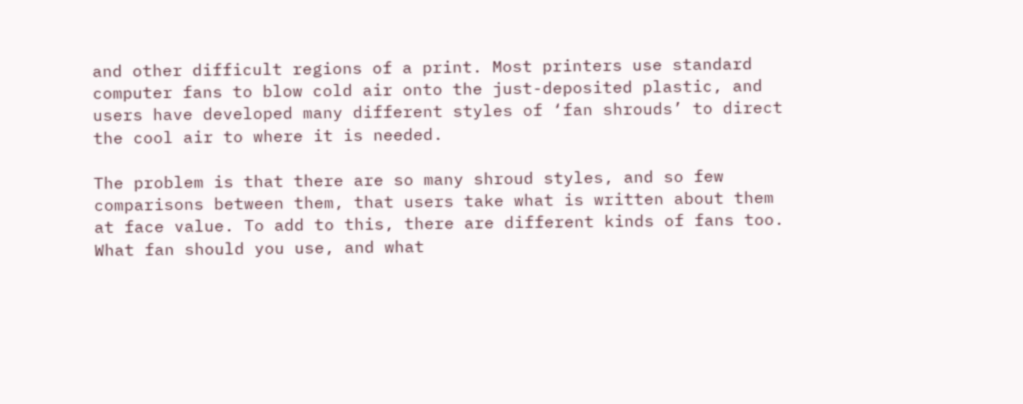and other difficult regions of a print. Most printers use standard computer fans to blow cold air onto the just-deposited plastic, and users have developed many different styles of ‘fan shrouds’ to direct the cool air to where it is needed.

The problem is that there are so many shroud styles, and so few comparisons between them, that users take what is written about them at face value. To add to this, there are different kinds of fans too. What fan should you use, and what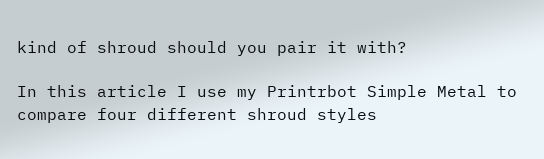kind of shroud should you pair it with?

In this article I use my Printrbot Simple Metal to compare four different shroud styles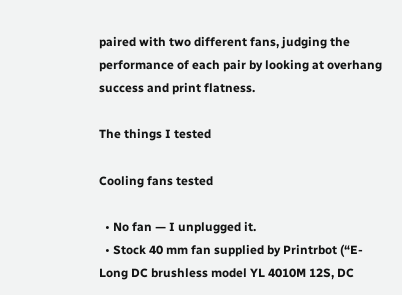paired with two different fans, judging the performance of each pair by looking at overhang success and print flatness.

The things I tested

Cooling fans tested

  • No fan — I unplugged it.
  • Stock 40 mm fan supplied by Printrbot (“E-Long DC brushless model YL 4010M 12S, DC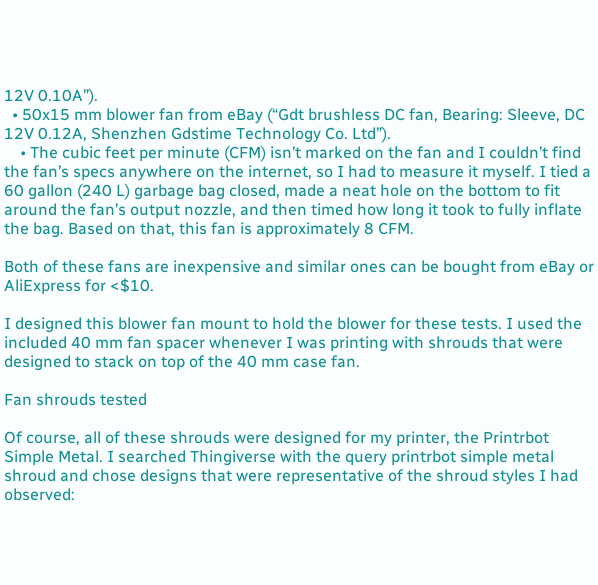12V 0.10A”).
  • 50x15 mm blower fan from eBay (“Gdt brushless DC fan, Bearing: Sleeve, DC 12V 0.12A, Shenzhen Gdstime Technology Co. Ltd”).
    • The cubic feet per minute (CFM) isn’t marked on the fan and I couldn’t find the fan’s specs anywhere on the internet, so I had to measure it myself. I tied a 60 gallon (240 L) garbage bag closed, made a neat hole on the bottom to fit around the fan’s output nozzle, and then timed how long it took to fully inflate the bag. Based on that, this fan is approximately 8 CFM.

Both of these fans are inexpensive and similar ones can be bought from eBay or AliExpress for <$10.

I designed this blower fan mount to hold the blower for these tests. I used the included 40 mm fan spacer whenever I was printing with shrouds that were designed to stack on top of the 40 mm case fan.

Fan shrouds tested

Of course, all of these shrouds were designed for my printer, the Printrbot Simple Metal. I searched Thingiverse with the query printrbot simple metal shroud and chose designs that were representative of the shroud styles I had observed: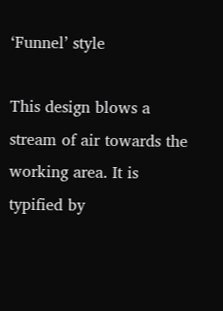‘Funnel’ style

This design blows a stream of air towards the working area. It is typified by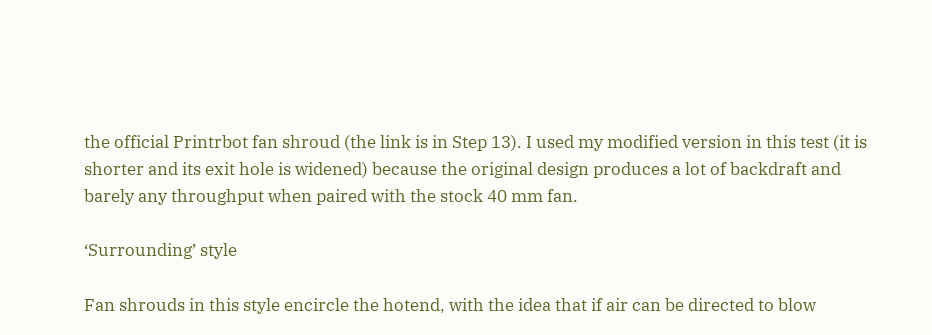the official Printrbot fan shroud (the link is in Step 13). I used my modified version in this test (it is shorter and its exit hole is widened) because the original design produces a lot of backdraft and barely any throughput when paired with the stock 40 mm fan.

‘Surrounding’ style

Fan shrouds in this style encircle the hotend, with the idea that if air can be directed to blow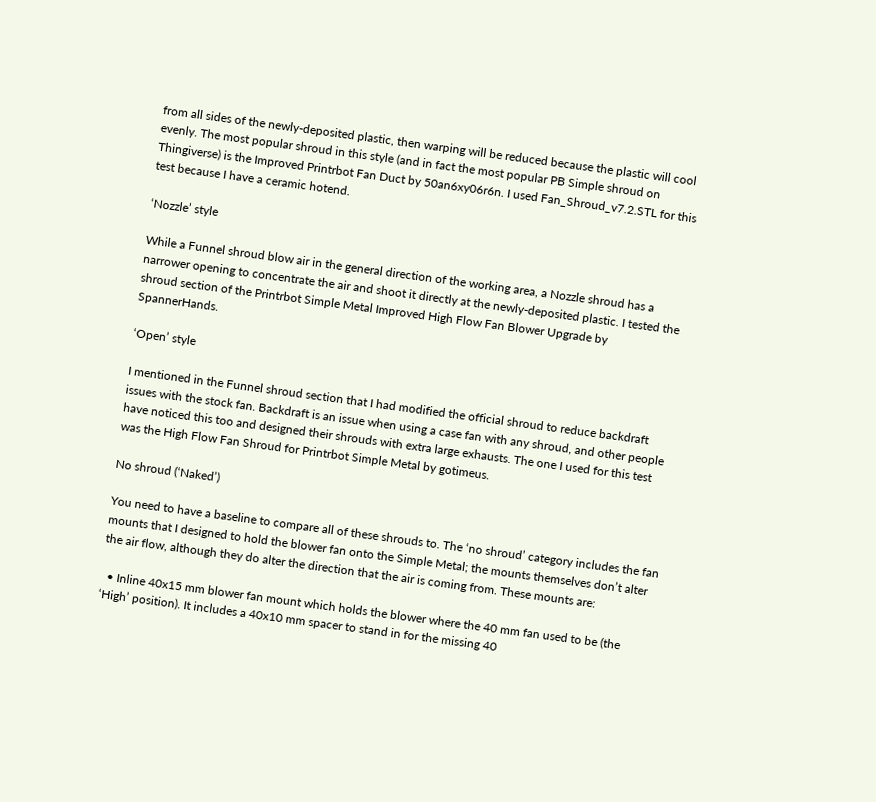from all sides of the newly-deposited plastic, then warping will be reduced because the plastic will cool evenly. The most popular shroud in this style (and in fact the most popular PB Simple shroud on Thingiverse) is the Improved Printrbot Fan Duct by 50an6xy06r6n. I used Fan_Shroud_v7.2.STL for this test because I have a ceramic hotend.

‘Nozzle’ style

While a Funnel shroud blow air in the general direction of the working area, a Nozzle shroud has a narrower opening to concentrate the air and shoot it directly at the newly-deposited plastic. I tested the shroud section of the Printrbot Simple Metal Improved High Flow Fan Blower Upgrade by SpannerHands.

‘Open’ style

I mentioned in the Funnel shroud section that I had modified the official shroud to reduce backdraft issues with the stock fan. Backdraft is an issue when using a case fan with any shroud, and other people have noticed this too and designed their shrouds with extra large exhausts. The one I used for this test was the High Flow Fan Shroud for Printrbot Simple Metal by gotimeus.

No shroud (‘Naked’)

You need to have a baseline to compare all of these shrouds to. The ‘no shroud’ category includes the fan mounts that I designed to hold the blower fan onto the Simple Metal; the mounts themselves don’t alter the air flow, although they do alter the direction that the air is coming from. These mounts are:

  • Inline 40x15 mm blower fan mount which holds the blower where the 40 mm fan used to be (the ‘High’ position). It includes a 40x10 mm spacer to stand in for the missing 40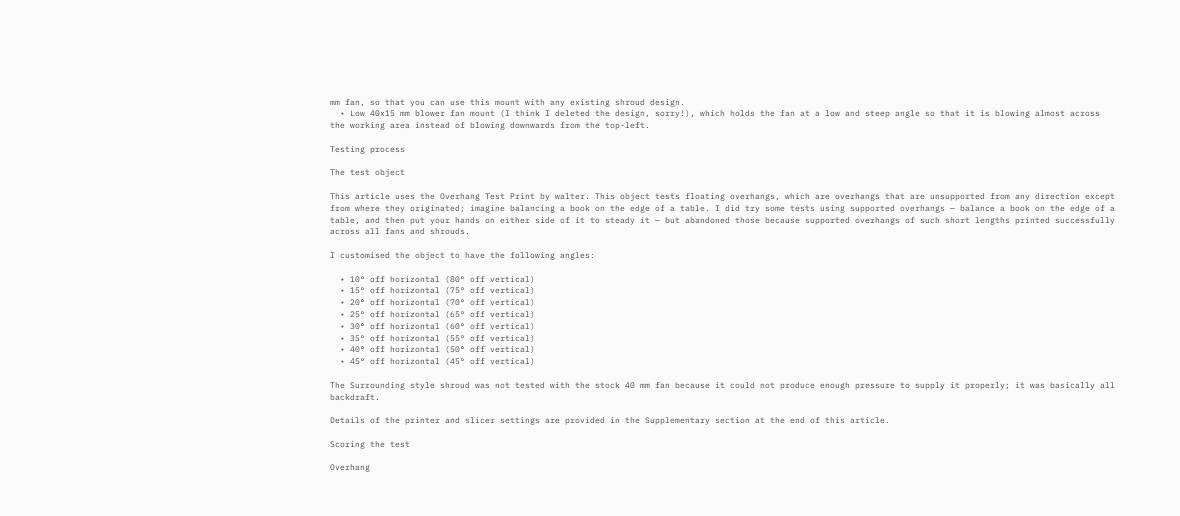mm fan, so that you can use this mount with any existing shroud design.
  • Low 40x15 mm blower fan mount (I think I deleted the design, sorry!), which holds the fan at a low and steep angle so that it is blowing almost across the working area instead of blowing downwards from the top-left.

Testing process

The test object

This article uses the Overhang Test Print by walter. This object tests floating overhangs, which are overhangs that are unsupported from any direction except from where they originated; imagine balancing a book on the edge of a table. I did try some tests using supported overhangs — balance a book on the edge of a table, and then put your hands on either side of it to steady it — but abandoned those because supported overhangs of such short lengths printed successfully across all fans and shrouds.

I customised the object to have the following angles:

  • 10° off horizontal (80° off vertical)
  • 15° off horizontal (75° off vertical)
  • 20° off horizontal (70° off vertical)
  • 25° off horizontal (65° off vertical)
  • 30° off horizontal (60° off vertical)
  • 35° off horizontal (55° off vertical)
  • 40° off horizontal (50° off vertical)
  • 45° off horizontal (45° off vertical)

The Surrounding style shroud was not tested with the stock 40 mm fan because it could not produce enough pressure to supply it properly; it was basically all backdraft.

Details of the printer and slicer settings are provided in the Supplementary section at the end of this article.

Scoring the test

Overhang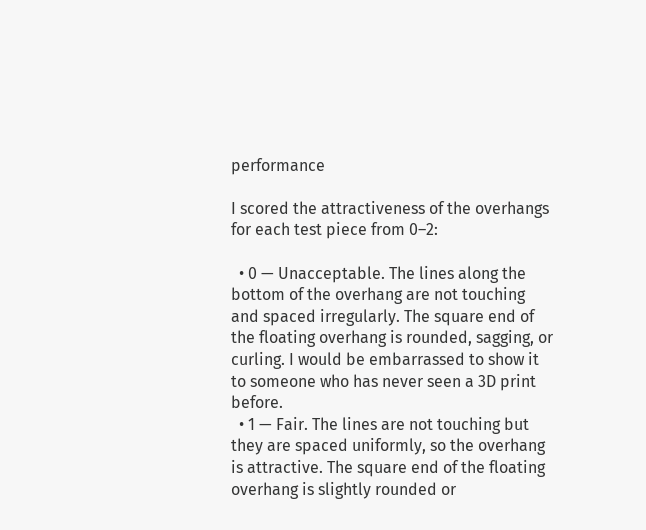performance

I scored the attractiveness of the overhangs for each test piece from 0–2:

  • 0 — Unacceptable. The lines along the bottom of the overhang are not touching and spaced irregularly. The square end of the floating overhang is rounded, sagging, or curling. I would be embarrassed to show it to someone who has never seen a 3D print before.
  • 1 — Fair. The lines are not touching but they are spaced uniformly, so the overhang is attractive. The square end of the floating overhang is slightly rounded or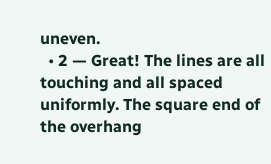uneven.
  • 2 — Great! The lines are all touching and all spaced uniformly. The square end of the overhang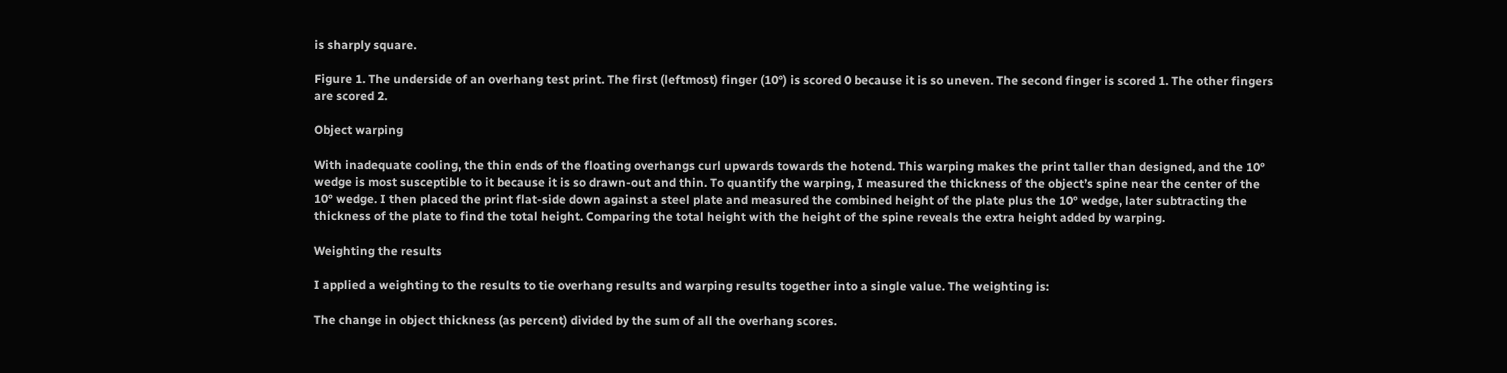is sharply square.

Figure 1. The underside of an overhang test print. The first (leftmost) finger (10°) is scored 0 because it is so uneven. The second finger is scored 1. The other fingers are scored 2.

Object warping

With inadequate cooling, the thin ends of the floating overhangs curl upwards towards the hotend. This warping makes the print taller than designed, and the 10° wedge is most susceptible to it because it is so drawn-out and thin. To quantify the warping, I measured the thickness of the object’s spine near the center of the 10° wedge. I then placed the print flat-side down against a steel plate and measured the combined height of the plate plus the 10° wedge, later subtracting the thickness of the plate to find the total height. Comparing the total height with the height of the spine reveals the extra height added by warping.

Weighting the results

I applied a weighting to the results to tie overhang results and warping results together into a single value. The weighting is:

The change in object thickness (as percent) divided by the sum of all the overhang scores.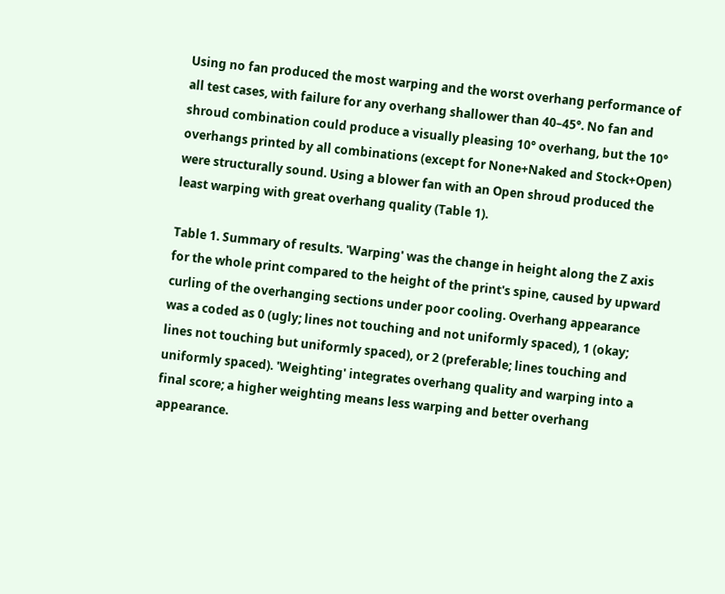Using no fan produced the most warping and the worst overhang performance of all test cases, with failure for any overhang shallower than 40–45°. No fan and shroud combination could produce a visually pleasing 10° overhang, but the 10° overhangs printed by all combinations (except for None+Naked and Stock+Open) were structurally sound. Using a blower fan with an Open shroud produced the least warping with great overhang quality (Table 1).

Table 1. Summary of results. 'Warping' was the change in height along the Z axis for the whole print compared to the height of the print's spine, caused by upward curling of the overhanging sections under poor cooling. Overhang appearance was a coded as 0 (ugly; lines not touching and not uniformly spaced), 1 (okay; lines not touching but uniformly spaced), or 2 (preferable; lines touching and uniformly spaced). 'Weighting' integrates overhang quality and warping into a final score; a higher weighting means less warping and better overhang appearance.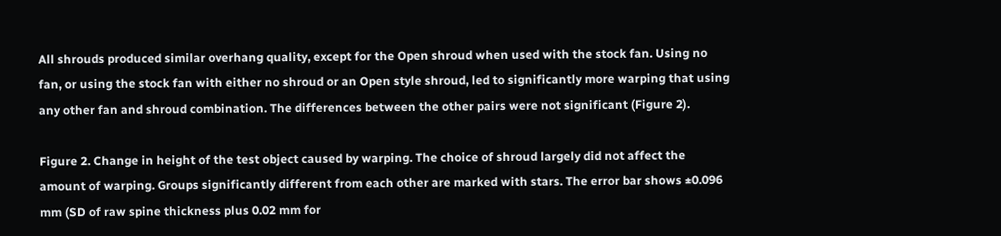All shrouds produced similar overhang quality, except for the Open shroud when used with the stock fan. Using no fan, or using the stock fan with either no shroud or an Open style shroud, led to significantly more warping that using any other fan and shroud combination. The differences between the other pairs were not significant (Figure 2).

Figure 2. Change in height of the test object caused by warping. The choice of shroud largely did not affect the amount of warping. Groups significantly different from each other are marked with stars. The error bar shows ±0.096 mm (SD of raw spine thickness plus 0.02 mm for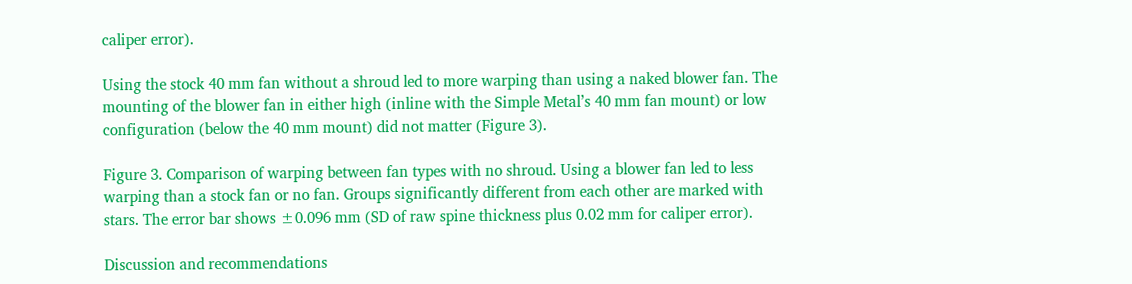caliper error).

Using the stock 40 mm fan without a shroud led to more warping than using a naked blower fan. The mounting of the blower fan in either high (inline with the Simple Metal’s 40 mm fan mount) or low configuration (below the 40 mm mount) did not matter (Figure 3).

Figure 3. Comparison of warping between fan types with no shroud. Using a blower fan led to less warping than a stock fan or no fan. Groups significantly different from each other are marked with stars. The error bar shows ±0.096 mm (SD of raw spine thickness plus 0.02 mm for caliper error).

Discussion and recommendations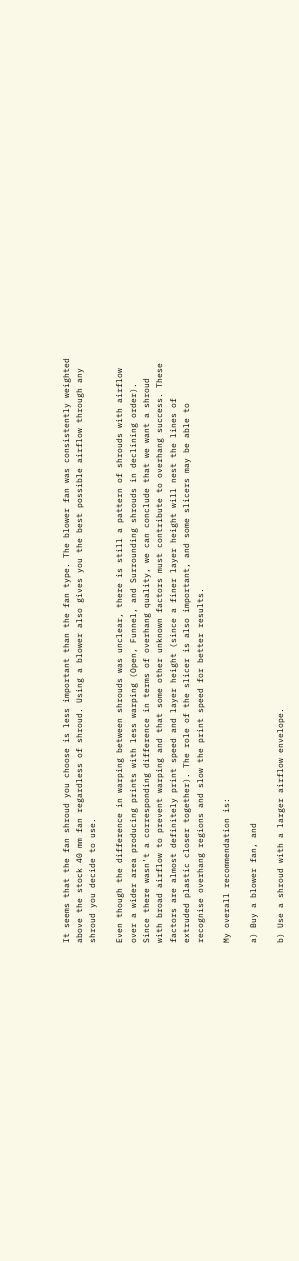It seems that the fan shroud you choose is less important than the fan type. The blower fan was consistently weighted above the stock 40 mm fan regardless of shroud. Using a blower also gives you the best possible airflow through any shroud you decide to use.

Even though the difference in warping between shrouds was unclear, there is still a pattern of shrouds with airflow over a wider area producing prints with less warping (Open, Funnel, and Surrounding shrouds in declining order). Since there wasn’t a corresponding difference in terms of overhang quality, we can conclude that we want a shroud with broad airflow to prevent warping and that some other unknown factors must contribute to overhang success. These factors are almost definitely print speed and layer height (since a finer layer height will nest the lines of extruded plastic closer together). The role of the slicer is also important, and some slicers may be able to recognise overhang regions and slow the print speed for better results.

My overall recommendation is:

a) Buy a blower fan, and

b) Use a shroud with a larger airflow envelope.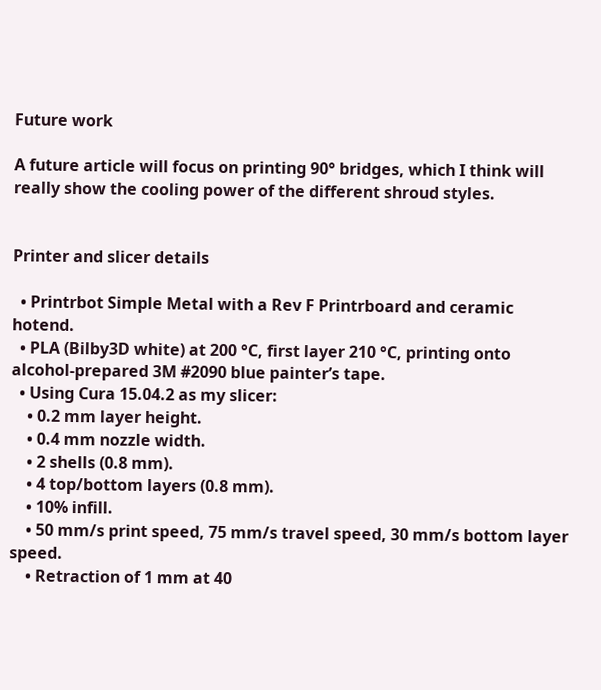Future work

A future article will focus on printing 90° bridges, which I think will really show the cooling power of the different shroud styles.


Printer and slicer details

  • Printrbot Simple Metal with a Rev F Printrboard and ceramic hotend.
  • PLA (Bilby3D white) at 200 °C, first layer 210 °C, printing onto alcohol-prepared 3M #2090 blue painter’s tape.
  • Using Cura 15.04.2 as my slicer:
    • 0.2 mm layer height.
    • 0.4 mm nozzle width.
    • 2 shells (0.8 mm).
    • 4 top/bottom layers (0.8 mm).
    • 10% infill.
    • 50 mm/s print speed, 75 mm/s travel speed, 30 mm/s bottom layer speed.
    • Retraction of 1 mm at 40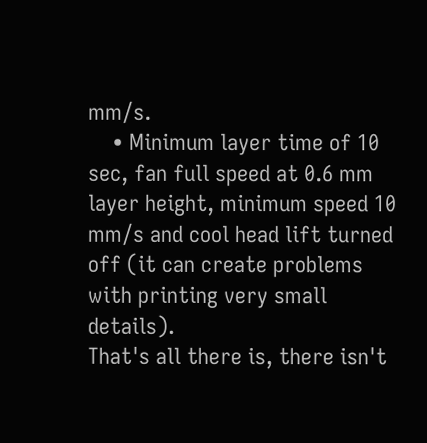mm/s.
    • Minimum layer time of 10 sec, fan full speed at 0.6 mm layer height, minimum speed 10 mm/s and cool head lift turned off (it can create problems with printing very small details).
That's all there is, there isn't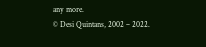any more.
© Desi Quintans, 2002 – 2022.